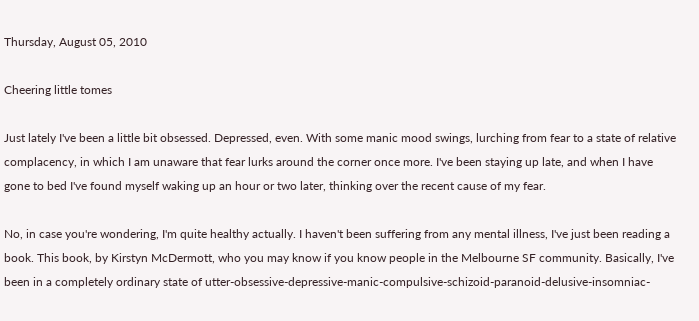Thursday, August 05, 2010

Cheering little tomes

Just lately I've been a little bit obsessed. Depressed, even. With some manic mood swings, lurching from fear to a state of relative complacency, in which I am unaware that fear lurks around the corner once more. I've been staying up late, and when I have gone to bed I've found myself waking up an hour or two later, thinking over the recent cause of my fear.

No, in case you're wondering, I'm quite healthy actually. I haven't been suffering from any mental illness, I've just been reading a book. This book, by Kirstyn McDermott, who you may know if you know people in the Melbourne SF community. Basically, I've been in a completely ordinary state of utter-obsessive-depressive-manic-compulsive-schizoid-paranoid-delusive-insomniac-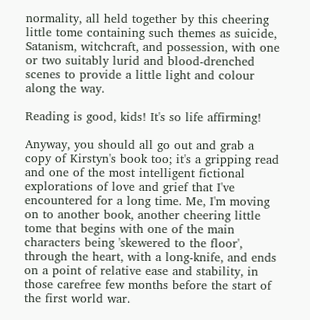normality, all held together by this cheering little tome containing such themes as suicide, Satanism, witchcraft, and possession, with one or two suitably lurid and blood-drenched scenes to provide a little light and colour along the way.

Reading is good, kids! It's so life affirming!

Anyway, you should all go out and grab a copy of Kirstyn's book too; it's a gripping read and one of the most intelligent fictional explorations of love and grief that I've encountered for a long time. Me, I'm moving on to another book, another cheering little tome that begins with one of the main characters being 'skewered to the floor', through the heart, with a long-knife, and ends on a point of relative ease and stability, in those carefree few months before the start of the first world war.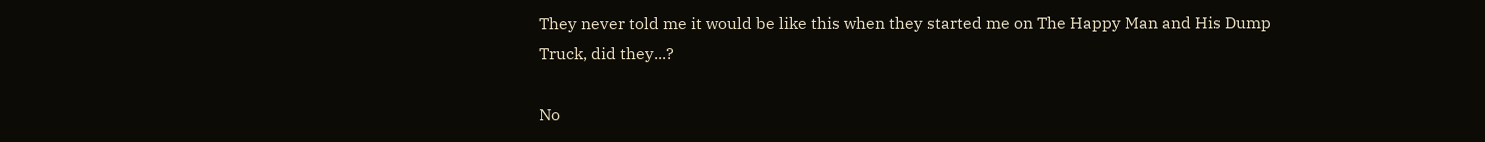They never told me it would be like this when they started me on The Happy Man and His Dump Truck, did they...?

No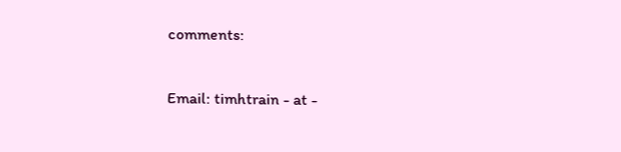comments:

Email: timhtrain - at -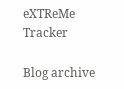eXTReMe Tracker

Blog archive